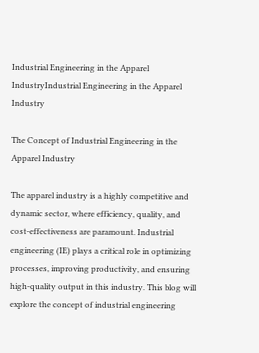Industrial Engineering in the Apparel IndustryIndustrial Engineering in the Apparel Industry

The Concept of Industrial Engineering in the Apparel Industry

The apparel industry is a highly competitive and dynamic sector, where efficiency, quality, and cost-effectiveness are paramount. Industrial engineering (IE) plays a critical role in optimizing processes, improving productivity, and ensuring high-quality output in this industry. This blog will explore the concept of industrial engineering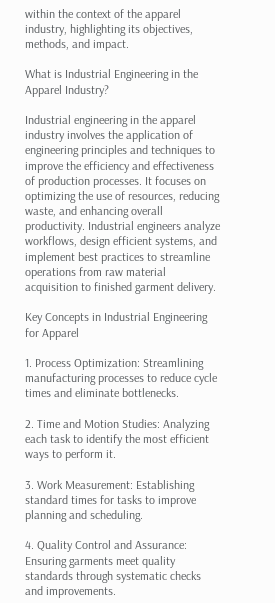within the context of the apparel industry, highlighting its objectives, methods, and impact.

What is Industrial Engineering in the Apparel Industry?

Industrial engineering in the apparel industry involves the application of engineering principles and techniques to improve the efficiency and effectiveness of production processes. It focuses on optimizing the use of resources, reducing waste, and enhancing overall productivity. Industrial engineers analyze workflows, design efficient systems, and implement best practices to streamline operations from raw material acquisition to finished garment delivery.

Key Concepts in Industrial Engineering for Apparel

1. Process Optimization: Streamlining manufacturing processes to reduce cycle times and eliminate bottlenecks.

2. Time and Motion Studies: Analyzing each task to identify the most efficient ways to perform it.

3. Work Measurement: Establishing standard times for tasks to improve planning and scheduling.

4. Quality Control and Assurance: Ensuring garments meet quality standards through systematic checks and improvements.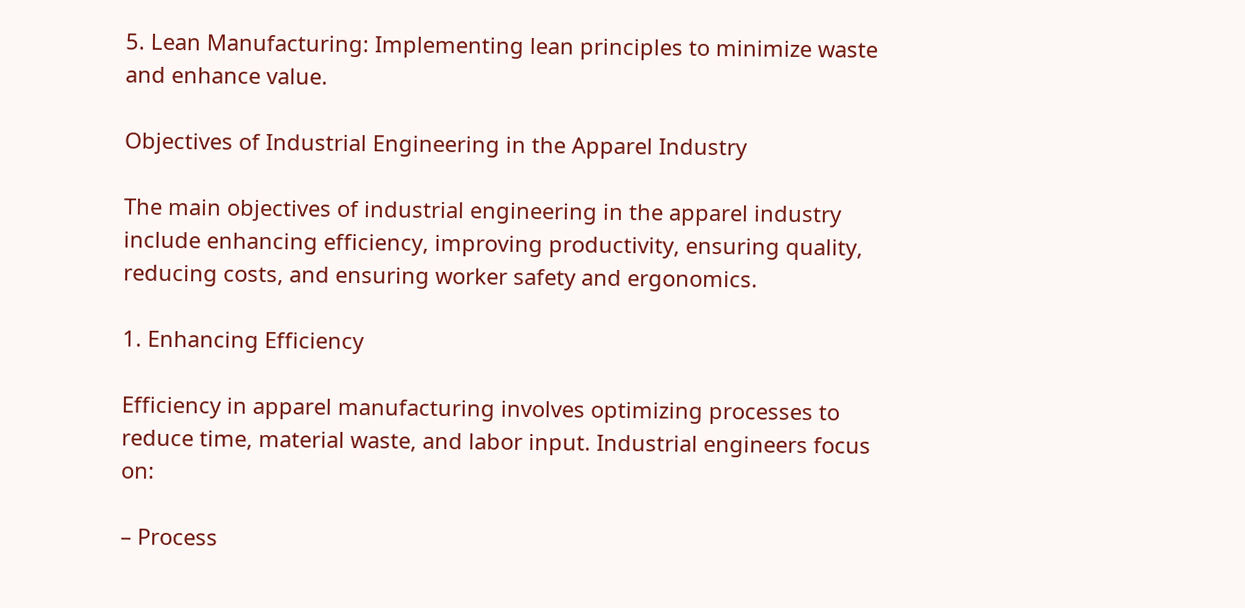5. Lean Manufacturing: Implementing lean principles to minimize waste and enhance value.

Objectives of Industrial Engineering in the Apparel Industry

The main objectives of industrial engineering in the apparel industry include enhancing efficiency, improving productivity, ensuring quality, reducing costs, and ensuring worker safety and ergonomics.

1. Enhancing Efficiency

Efficiency in apparel manufacturing involves optimizing processes to reduce time, material waste, and labor input. Industrial engineers focus on:

– Process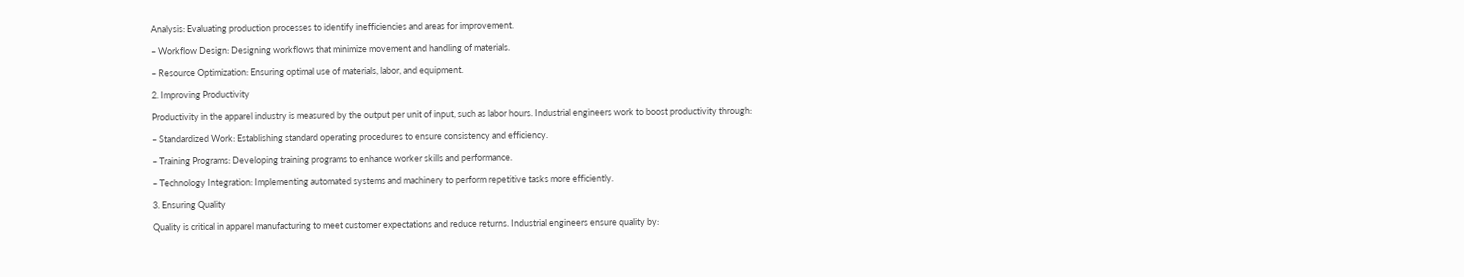Analysis: Evaluating production processes to identify inefficiencies and areas for improvement.

– Workflow Design: Designing workflows that minimize movement and handling of materials.

– Resource Optimization: Ensuring optimal use of materials, labor, and equipment.

2. Improving Productivity

Productivity in the apparel industry is measured by the output per unit of input, such as labor hours. Industrial engineers work to boost productivity through:

– Standardized Work: Establishing standard operating procedures to ensure consistency and efficiency.

– Training Programs: Developing training programs to enhance worker skills and performance.

– Technology Integration: Implementing automated systems and machinery to perform repetitive tasks more efficiently.

3. Ensuring Quality

Quality is critical in apparel manufacturing to meet customer expectations and reduce returns. Industrial engineers ensure quality by: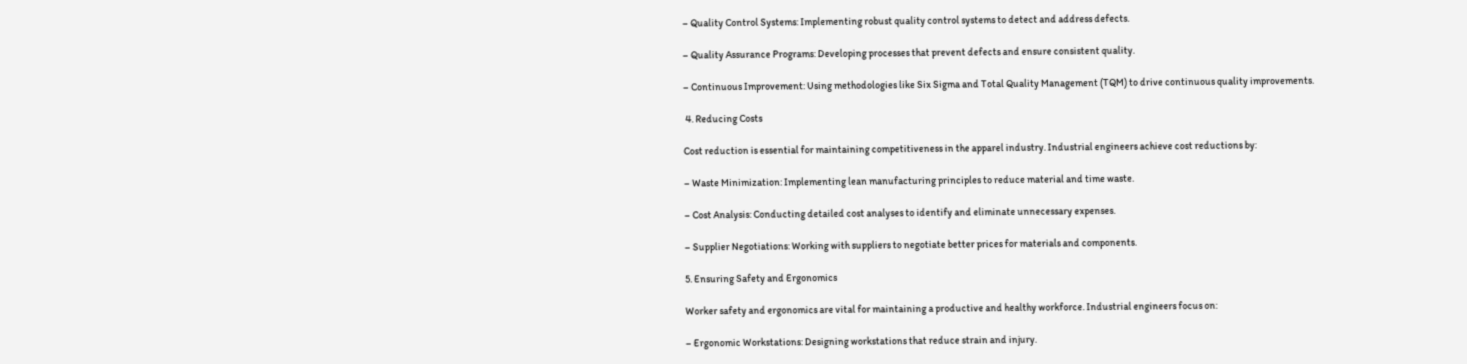– Quality Control Systems: Implementing robust quality control systems to detect and address defects.

– Quality Assurance Programs: Developing processes that prevent defects and ensure consistent quality.

– Continuous Improvement: Using methodologies like Six Sigma and Total Quality Management (TQM) to drive continuous quality improvements.

 4. Reducing Costs

Cost reduction is essential for maintaining competitiveness in the apparel industry. Industrial engineers achieve cost reductions by:

– Waste Minimization: Implementing lean manufacturing principles to reduce material and time waste.

– Cost Analysis: Conducting detailed cost analyses to identify and eliminate unnecessary expenses.

– Supplier Negotiations: Working with suppliers to negotiate better prices for materials and components.

5. Ensuring Safety and Ergonomics

Worker safety and ergonomics are vital for maintaining a productive and healthy workforce. Industrial engineers focus on:

– Ergonomic Workstations: Designing workstations that reduce strain and injury.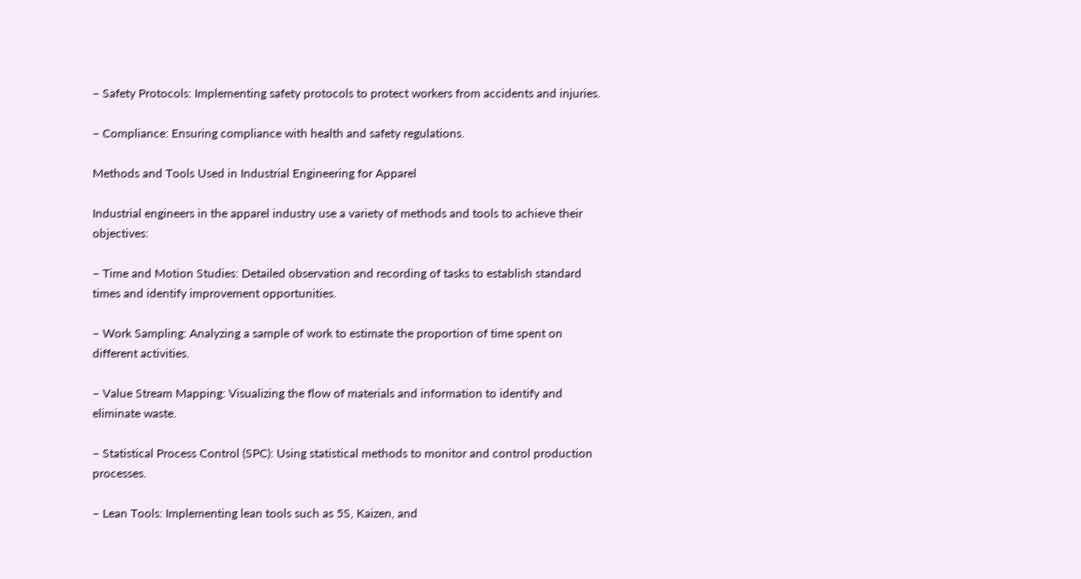– Safety Protocols: Implementing safety protocols to protect workers from accidents and injuries.

– Compliance: Ensuring compliance with health and safety regulations.

Methods and Tools Used in Industrial Engineering for Apparel

Industrial engineers in the apparel industry use a variety of methods and tools to achieve their objectives:

– Time and Motion Studies: Detailed observation and recording of tasks to establish standard times and identify improvement opportunities.

– Work Sampling: Analyzing a sample of work to estimate the proportion of time spent on different activities.

– Value Stream Mapping: Visualizing the flow of materials and information to identify and eliminate waste.

– Statistical Process Control (SPC): Using statistical methods to monitor and control production processes.

– Lean Tools: Implementing lean tools such as 5S, Kaizen, and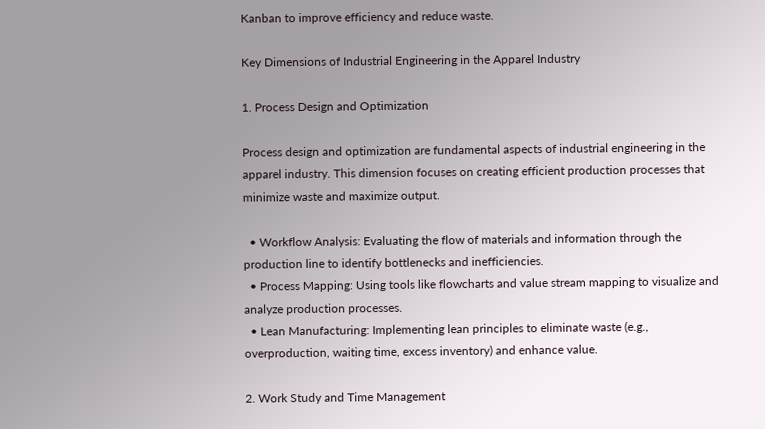Kanban to improve efficiency and reduce waste.

Key Dimensions of Industrial Engineering in the Apparel Industry

1. Process Design and Optimization

Process design and optimization are fundamental aspects of industrial engineering in the apparel industry. This dimension focuses on creating efficient production processes that minimize waste and maximize output.

  • Workflow Analysis: Evaluating the flow of materials and information through the production line to identify bottlenecks and inefficiencies.
  • Process Mapping: Using tools like flowcharts and value stream mapping to visualize and analyze production processes.
  • Lean Manufacturing: Implementing lean principles to eliminate waste (e.g., overproduction, waiting time, excess inventory) and enhance value.

2. Work Study and Time Management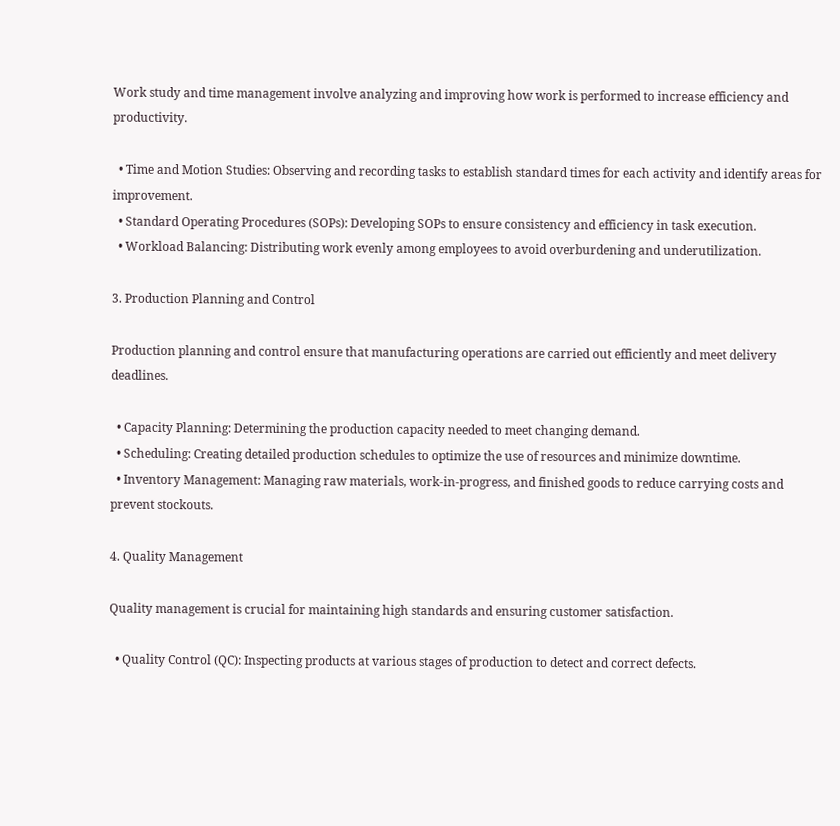Work study and time management involve analyzing and improving how work is performed to increase efficiency and productivity.

  • Time and Motion Studies: Observing and recording tasks to establish standard times for each activity and identify areas for improvement.
  • Standard Operating Procedures (SOPs): Developing SOPs to ensure consistency and efficiency in task execution.
  • Workload Balancing: Distributing work evenly among employees to avoid overburdening and underutilization.

3. Production Planning and Control

Production planning and control ensure that manufacturing operations are carried out efficiently and meet delivery deadlines.

  • Capacity Planning: Determining the production capacity needed to meet changing demand.
  • Scheduling: Creating detailed production schedules to optimize the use of resources and minimize downtime.
  • Inventory Management: Managing raw materials, work-in-progress, and finished goods to reduce carrying costs and prevent stockouts.

4. Quality Management

Quality management is crucial for maintaining high standards and ensuring customer satisfaction.

  • Quality Control (QC): Inspecting products at various stages of production to detect and correct defects.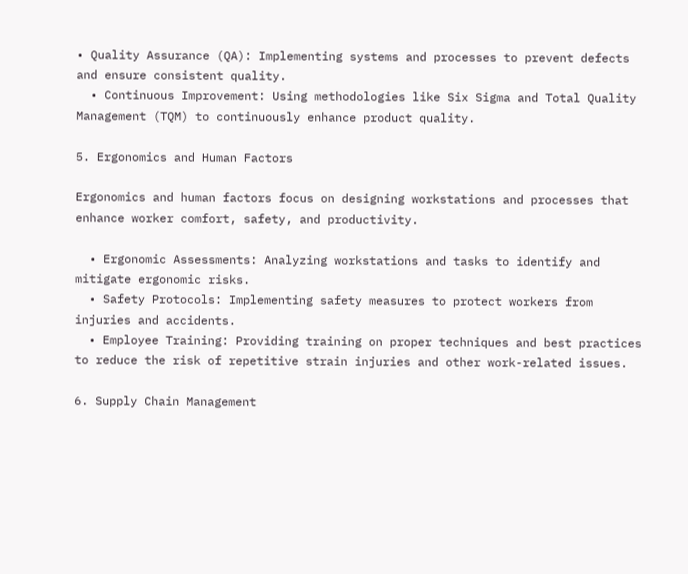• Quality Assurance (QA): Implementing systems and processes to prevent defects and ensure consistent quality.
  • Continuous Improvement: Using methodologies like Six Sigma and Total Quality Management (TQM) to continuously enhance product quality.

5. Ergonomics and Human Factors

Ergonomics and human factors focus on designing workstations and processes that enhance worker comfort, safety, and productivity.

  • Ergonomic Assessments: Analyzing workstations and tasks to identify and mitigate ergonomic risks.
  • Safety Protocols: Implementing safety measures to protect workers from injuries and accidents.
  • Employee Training: Providing training on proper techniques and best practices to reduce the risk of repetitive strain injuries and other work-related issues.

6. Supply Chain Management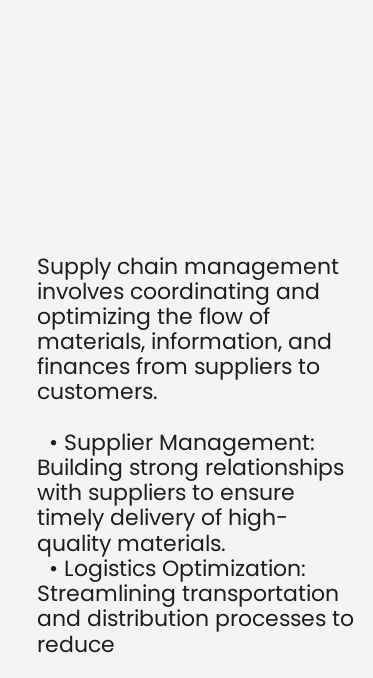Supply chain management involves coordinating and optimizing the flow of materials, information, and finances from suppliers to customers.

  • Supplier Management: Building strong relationships with suppliers to ensure timely delivery of high-quality materials.
  • Logistics Optimization: Streamlining transportation and distribution processes to reduce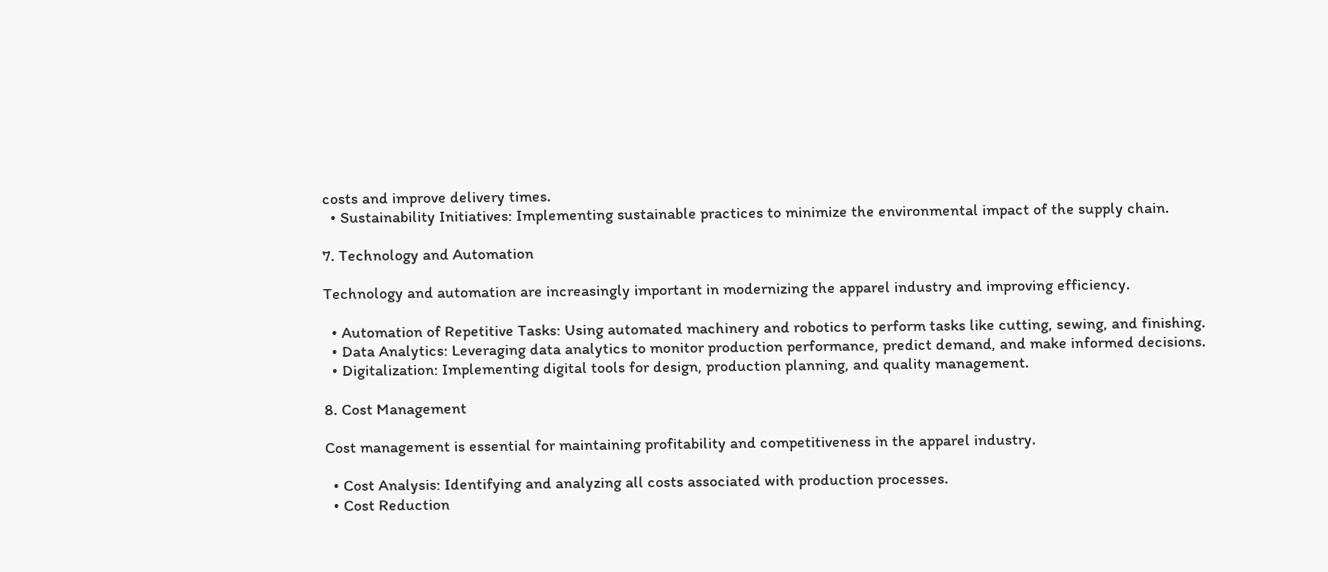costs and improve delivery times.
  • Sustainability Initiatives: Implementing sustainable practices to minimize the environmental impact of the supply chain.

7. Technology and Automation

Technology and automation are increasingly important in modernizing the apparel industry and improving efficiency.

  • Automation of Repetitive Tasks: Using automated machinery and robotics to perform tasks like cutting, sewing, and finishing.
  • Data Analytics: Leveraging data analytics to monitor production performance, predict demand, and make informed decisions.
  • Digitalization: Implementing digital tools for design, production planning, and quality management.

8. Cost Management

Cost management is essential for maintaining profitability and competitiveness in the apparel industry.

  • Cost Analysis: Identifying and analyzing all costs associated with production processes.
  • Cost Reduction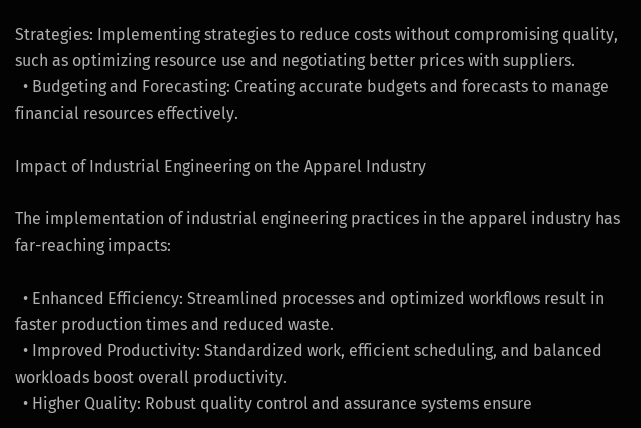Strategies: Implementing strategies to reduce costs without compromising quality, such as optimizing resource use and negotiating better prices with suppliers.
  • Budgeting and Forecasting: Creating accurate budgets and forecasts to manage financial resources effectively.

Impact of Industrial Engineering on the Apparel Industry

The implementation of industrial engineering practices in the apparel industry has far-reaching impacts:

  • Enhanced Efficiency: Streamlined processes and optimized workflows result in faster production times and reduced waste.
  • Improved Productivity: Standardized work, efficient scheduling, and balanced workloads boost overall productivity.
  • Higher Quality: Robust quality control and assurance systems ensure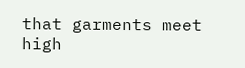that garments meet high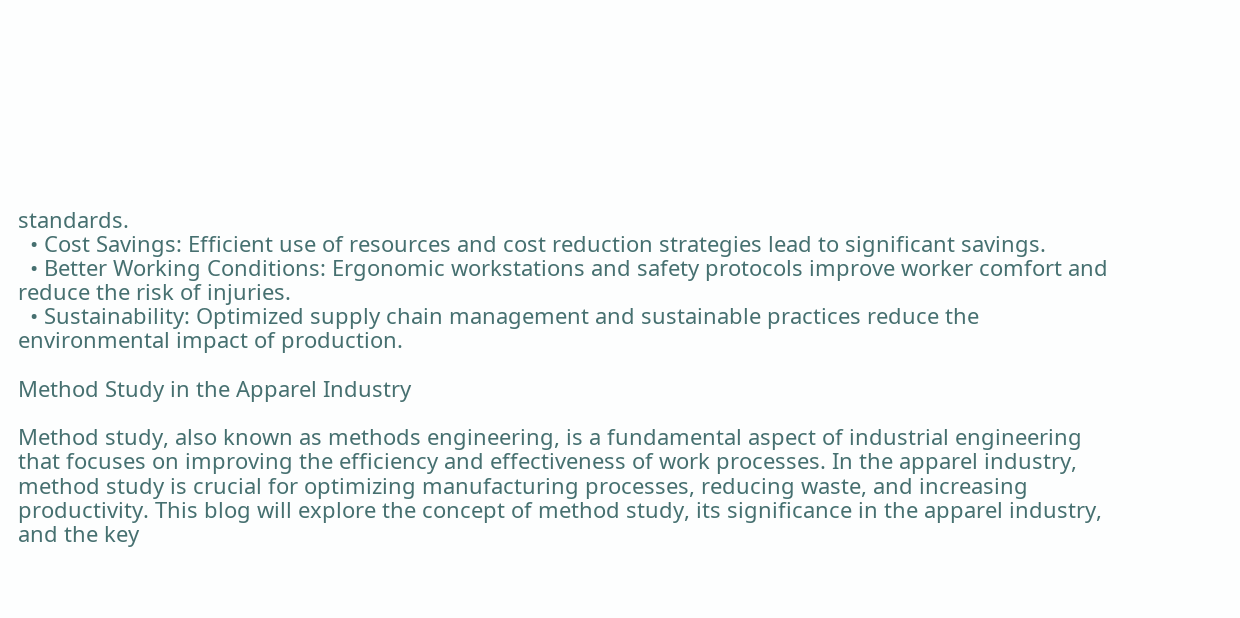standards.
  • Cost Savings: Efficient use of resources and cost reduction strategies lead to significant savings.
  • Better Working Conditions: Ergonomic workstations and safety protocols improve worker comfort and reduce the risk of injuries.
  • Sustainability: Optimized supply chain management and sustainable practices reduce the environmental impact of production.

Method Study in the Apparel Industry

Method study, also known as methods engineering, is a fundamental aspect of industrial engineering that focuses on improving the efficiency and effectiveness of work processes. In the apparel industry, method study is crucial for optimizing manufacturing processes, reducing waste, and increasing productivity. This blog will explore the concept of method study, its significance in the apparel industry, and the key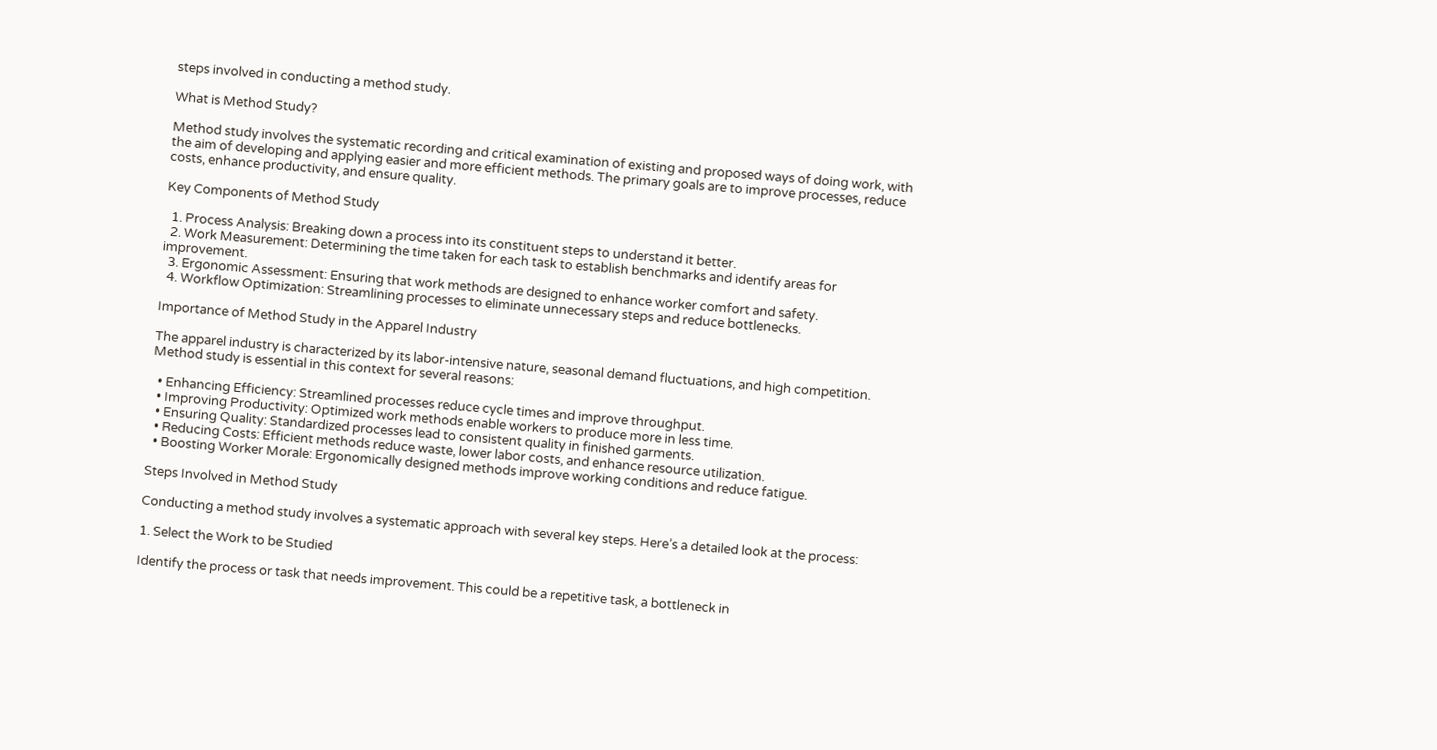steps involved in conducting a method study.

What is Method Study?

Method study involves the systematic recording and critical examination of existing and proposed ways of doing work, with the aim of developing and applying easier and more efficient methods. The primary goals are to improve processes, reduce costs, enhance productivity, and ensure quality.

Key Components of Method Study

  1. Process Analysis: Breaking down a process into its constituent steps to understand it better.
  2. Work Measurement: Determining the time taken for each task to establish benchmarks and identify areas for improvement.
  3. Ergonomic Assessment: Ensuring that work methods are designed to enhance worker comfort and safety.
  4. Workflow Optimization: Streamlining processes to eliminate unnecessary steps and reduce bottlenecks.

Importance of Method Study in the Apparel Industry

The apparel industry is characterized by its labor-intensive nature, seasonal demand fluctuations, and high competition. Method study is essential in this context for several reasons:

  • Enhancing Efficiency: Streamlined processes reduce cycle times and improve throughput.
  • Improving Productivity: Optimized work methods enable workers to produce more in less time.
  • Ensuring Quality: Standardized processes lead to consistent quality in finished garments.
  • Reducing Costs: Efficient methods reduce waste, lower labor costs, and enhance resource utilization.
  • Boosting Worker Morale: Ergonomically designed methods improve working conditions and reduce fatigue.

Steps Involved in Method Study

Conducting a method study involves a systematic approach with several key steps. Here’s a detailed look at the process:

1. Select the Work to be Studied

Identify the process or task that needs improvement. This could be a repetitive task, a bottleneck in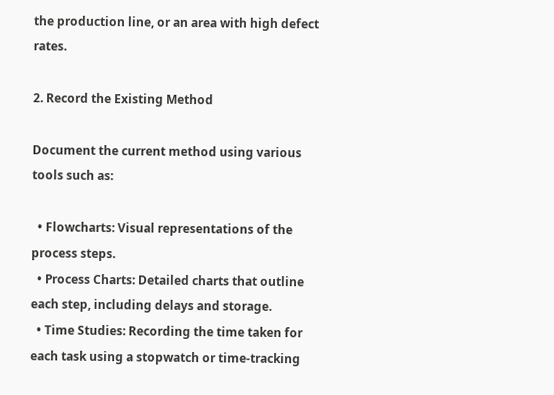the production line, or an area with high defect rates.

2. Record the Existing Method

Document the current method using various tools such as:

  • Flowcharts: Visual representations of the process steps.
  • Process Charts: Detailed charts that outline each step, including delays and storage.
  • Time Studies: Recording the time taken for each task using a stopwatch or time-tracking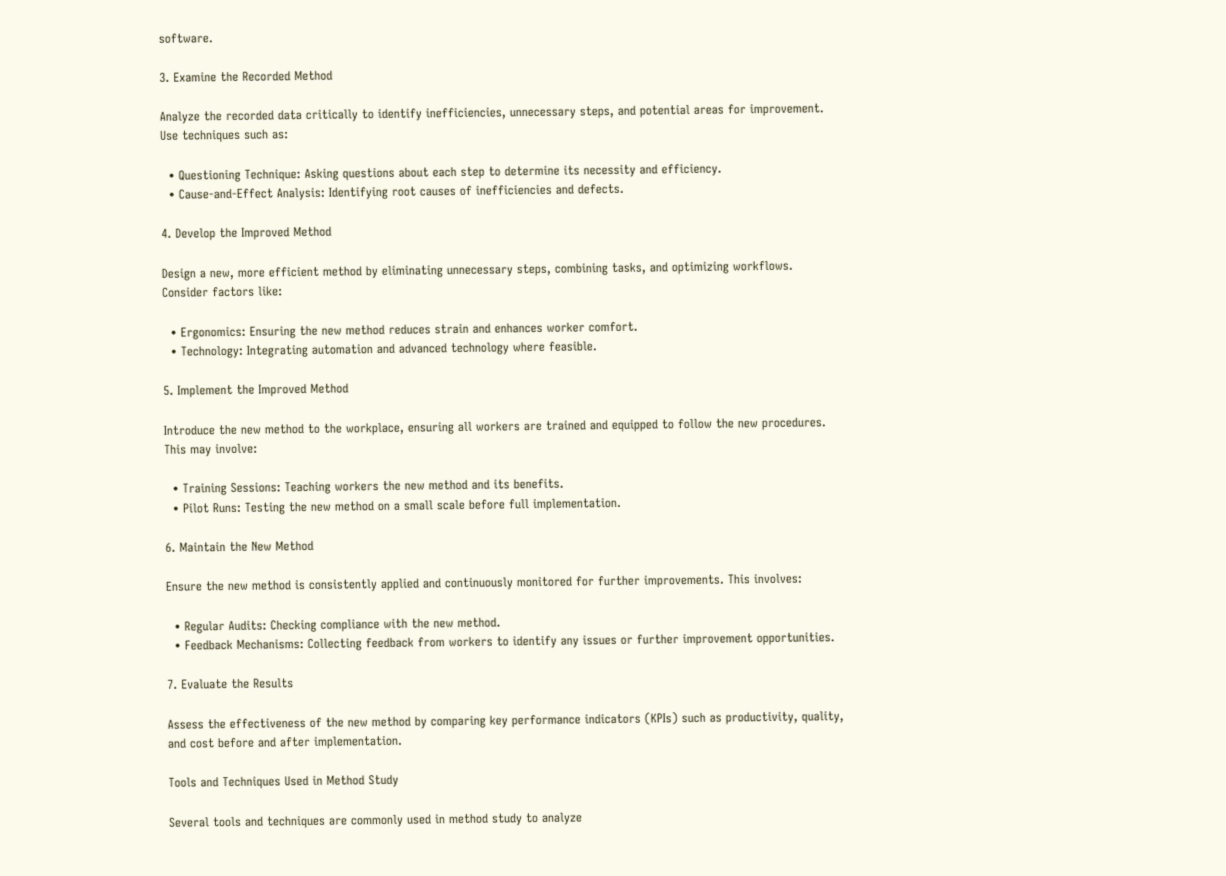software.

3. Examine the Recorded Method

Analyze the recorded data critically to identify inefficiencies, unnecessary steps, and potential areas for improvement. Use techniques such as:

  • Questioning Technique: Asking questions about each step to determine its necessity and efficiency.
  • Cause-and-Effect Analysis: Identifying root causes of inefficiencies and defects.

4. Develop the Improved Method

Design a new, more efficient method by eliminating unnecessary steps, combining tasks, and optimizing workflows. Consider factors like:

  • Ergonomics: Ensuring the new method reduces strain and enhances worker comfort.
  • Technology: Integrating automation and advanced technology where feasible.

5. Implement the Improved Method

Introduce the new method to the workplace, ensuring all workers are trained and equipped to follow the new procedures. This may involve:

  • Training Sessions: Teaching workers the new method and its benefits.
  • Pilot Runs: Testing the new method on a small scale before full implementation.

6. Maintain the New Method

Ensure the new method is consistently applied and continuously monitored for further improvements. This involves:

  • Regular Audits: Checking compliance with the new method.
  • Feedback Mechanisms: Collecting feedback from workers to identify any issues or further improvement opportunities.

7. Evaluate the Results

Assess the effectiveness of the new method by comparing key performance indicators (KPIs) such as productivity, quality, and cost before and after implementation.

Tools and Techniques Used in Method Study

Several tools and techniques are commonly used in method study to analyze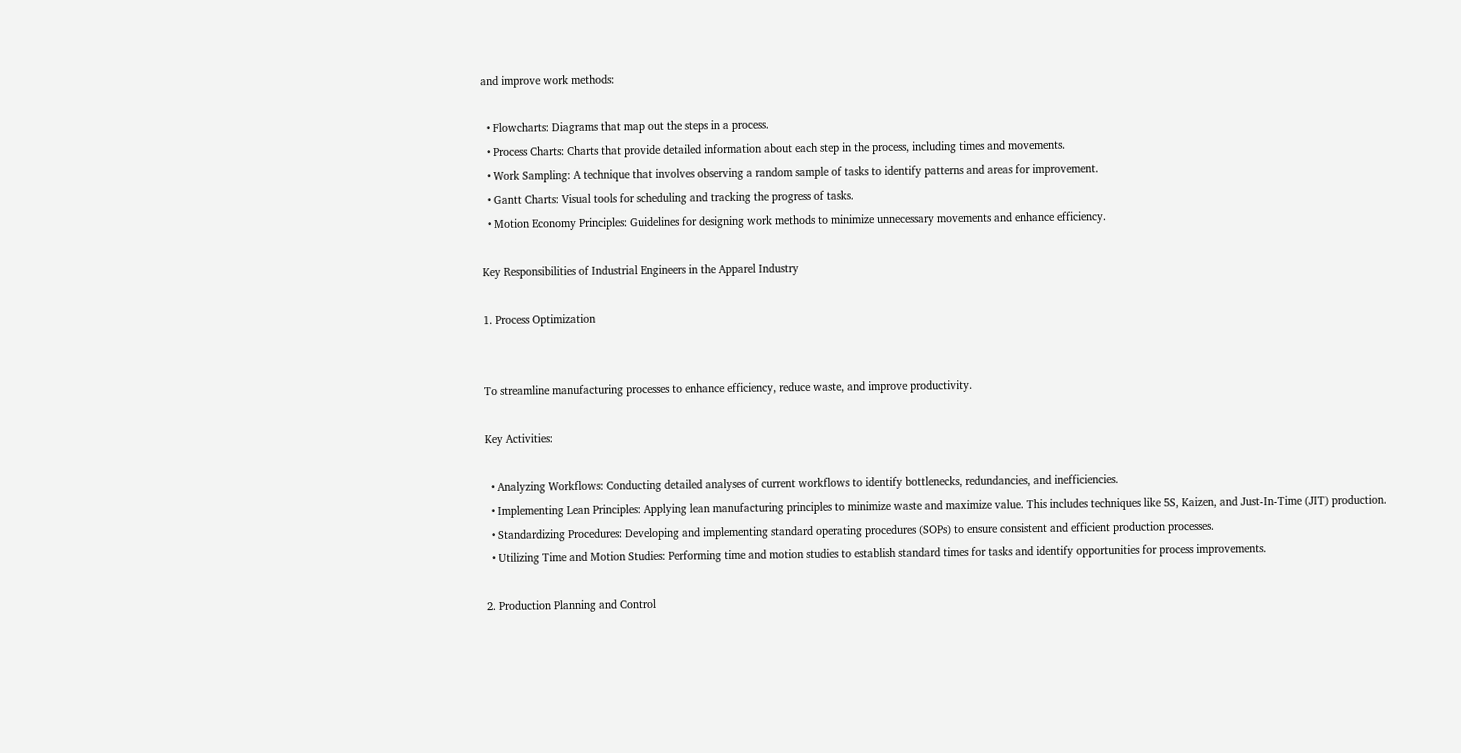and improve work methods:

  • Flowcharts: Diagrams that map out the steps in a process.
  • Process Charts: Charts that provide detailed information about each step in the process, including times and movements.
  • Work Sampling: A technique that involves observing a random sample of tasks to identify patterns and areas for improvement.
  • Gantt Charts: Visual tools for scheduling and tracking the progress of tasks.
  • Motion Economy Principles: Guidelines for designing work methods to minimize unnecessary movements and enhance efficiency.

Key Responsibilities of Industrial Engineers in the Apparel Industry

1. Process Optimization


To streamline manufacturing processes to enhance efficiency, reduce waste, and improve productivity.

Key Activities:

  • Analyzing Workflows: Conducting detailed analyses of current workflows to identify bottlenecks, redundancies, and inefficiencies.
  • Implementing Lean Principles: Applying lean manufacturing principles to minimize waste and maximize value. This includes techniques like 5S, Kaizen, and Just-In-Time (JIT) production.
  • Standardizing Procedures: Developing and implementing standard operating procedures (SOPs) to ensure consistent and efficient production processes.
  • Utilizing Time and Motion Studies: Performing time and motion studies to establish standard times for tasks and identify opportunities for process improvements.

2. Production Planning and Control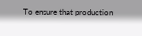To ensure that production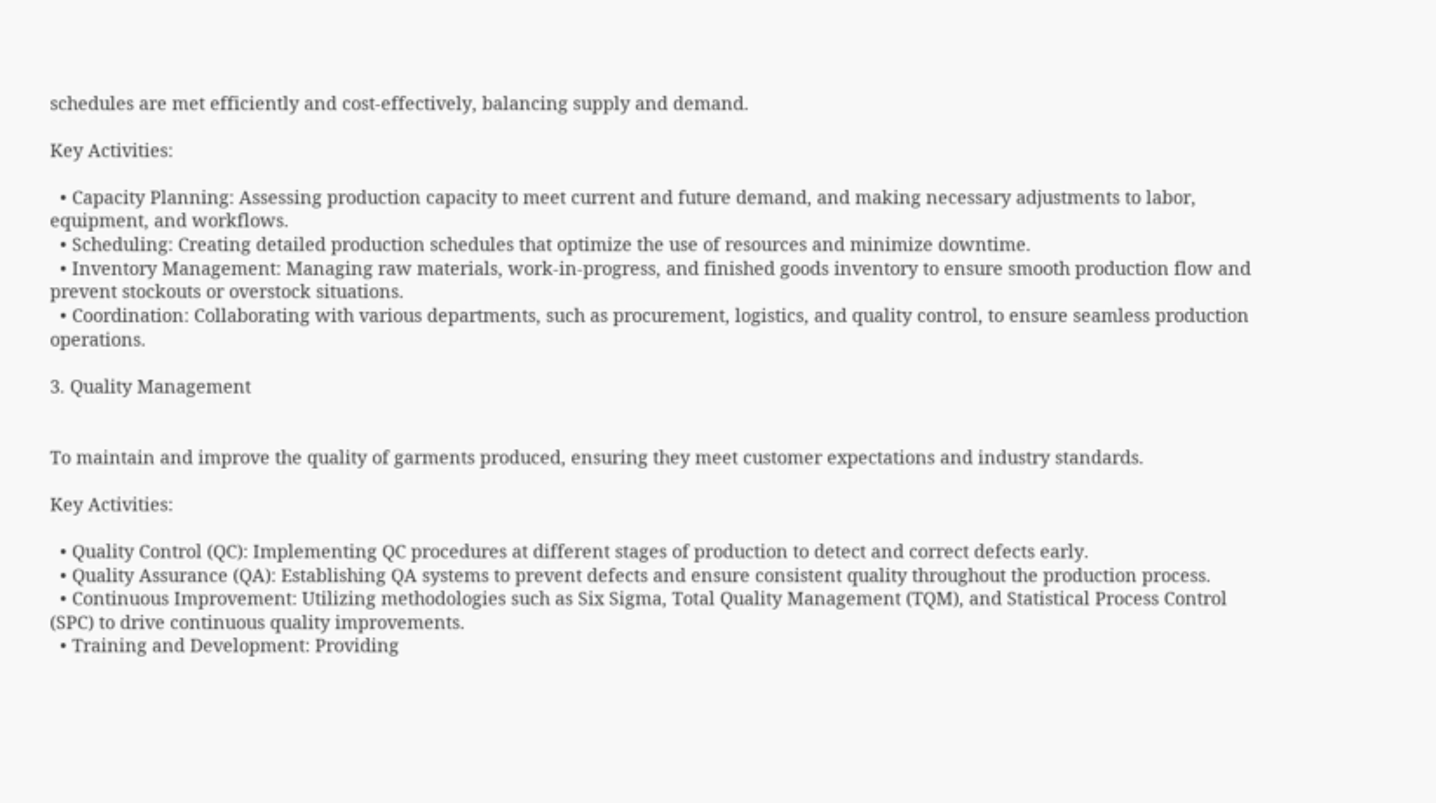schedules are met efficiently and cost-effectively, balancing supply and demand.

Key Activities:

  • Capacity Planning: Assessing production capacity to meet current and future demand, and making necessary adjustments to labor, equipment, and workflows.
  • Scheduling: Creating detailed production schedules that optimize the use of resources and minimize downtime.
  • Inventory Management: Managing raw materials, work-in-progress, and finished goods inventory to ensure smooth production flow and prevent stockouts or overstock situations.
  • Coordination: Collaborating with various departments, such as procurement, logistics, and quality control, to ensure seamless production operations.

3. Quality Management


To maintain and improve the quality of garments produced, ensuring they meet customer expectations and industry standards.

Key Activities:

  • Quality Control (QC): Implementing QC procedures at different stages of production to detect and correct defects early.
  • Quality Assurance (QA): Establishing QA systems to prevent defects and ensure consistent quality throughout the production process.
  • Continuous Improvement: Utilizing methodologies such as Six Sigma, Total Quality Management (TQM), and Statistical Process Control (SPC) to drive continuous quality improvements.
  • Training and Development: Providing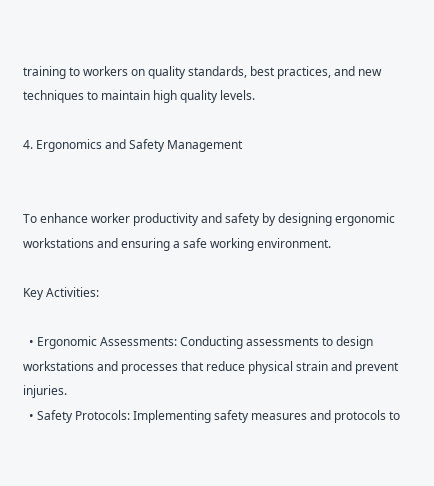training to workers on quality standards, best practices, and new techniques to maintain high quality levels.

4. Ergonomics and Safety Management


To enhance worker productivity and safety by designing ergonomic workstations and ensuring a safe working environment.

Key Activities:

  • Ergonomic Assessments: Conducting assessments to design workstations and processes that reduce physical strain and prevent injuries.
  • Safety Protocols: Implementing safety measures and protocols to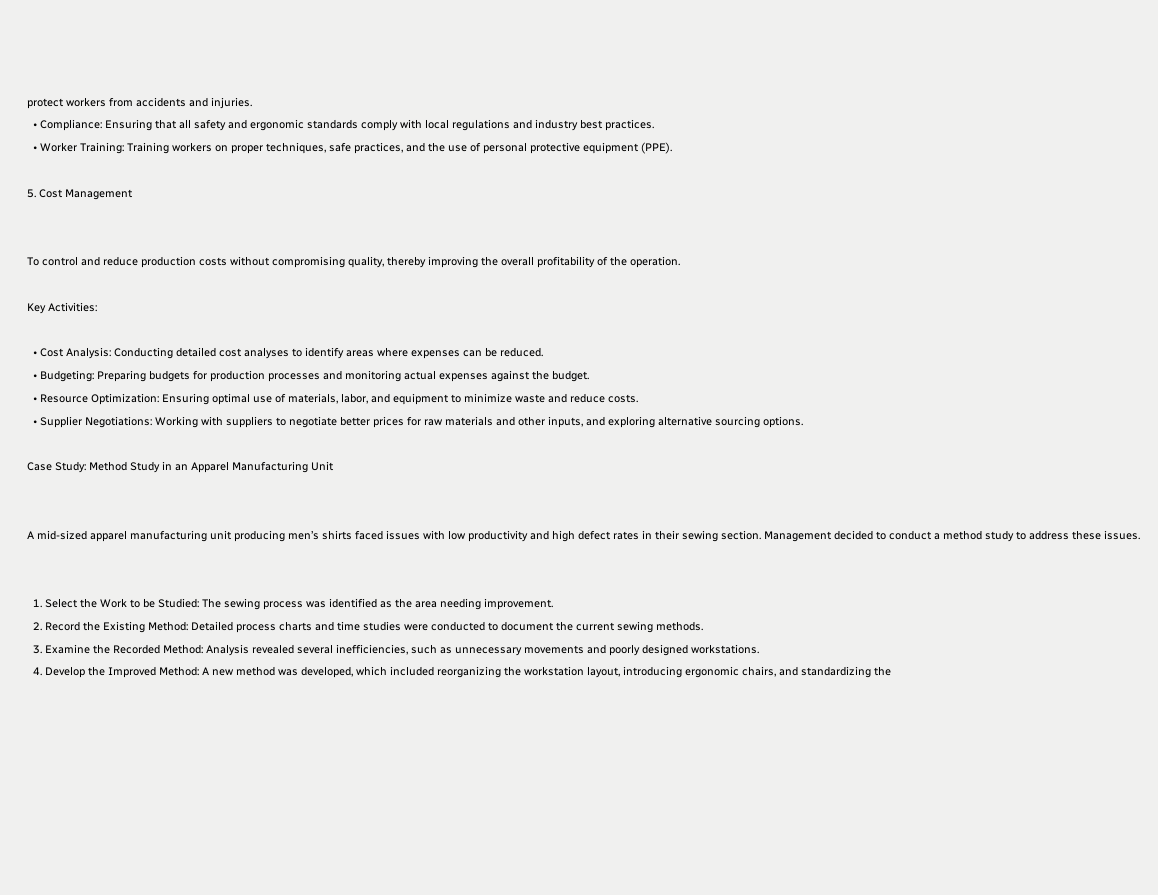protect workers from accidents and injuries.
  • Compliance: Ensuring that all safety and ergonomic standards comply with local regulations and industry best practices.
  • Worker Training: Training workers on proper techniques, safe practices, and the use of personal protective equipment (PPE).

5. Cost Management


To control and reduce production costs without compromising quality, thereby improving the overall profitability of the operation.

Key Activities:

  • Cost Analysis: Conducting detailed cost analyses to identify areas where expenses can be reduced.
  • Budgeting: Preparing budgets for production processes and monitoring actual expenses against the budget.
  • Resource Optimization: Ensuring optimal use of materials, labor, and equipment to minimize waste and reduce costs.
  • Supplier Negotiations: Working with suppliers to negotiate better prices for raw materials and other inputs, and exploring alternative sourcing options.

Case Study: Method Study in an Apparel Manufacturing Unit


A mid-sized apparel manufacturing unit producing men’s shirts faced issues with low productivity and high defect rates in their sewing section. Management decided to conduct a method study to address these issues.


  1. Select the Work to be Studied: The sewing process was identified as the area needing improvement.
  2. Record the Existing Method: Detailed process charts and time studies were conducted to document the current sewing methods.
  3. Examine the Recorded Method: Analysis revealed several inefficiencies, such as unnecessary movements and poorly designed workstations.
  4. Develop the Improved Method: A new method was developed, which included reorganizing the workstation layout, introducing ergonomic chairs, and standardizing the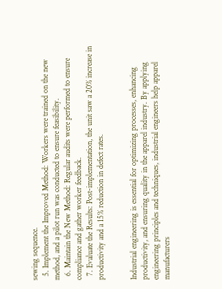sewing sequence.
  5. Implement the Improved Method: Workers were trained on the new method, and a pilot run was conducted to ensure feasibility.
  6. Maintain the New Method: Regular audits were performed to ensure compliance and gather worker feedback.
  7. Evaluate the Results: Post-implementation, the unit saw a 20% increase in productivity and a 15% reduction in defect rates.


Industrial engineering is essential for optimizing processes, enhancing productivity, and ensuring quality in the apparel industry. By applying engineering principles and techniques, industrial engineers help apparel manufacturers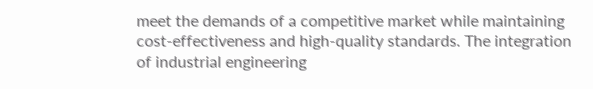meet the demands of a competitive market while maintaining cost-effectiveness and high-quality standards. The integration of industrial engineering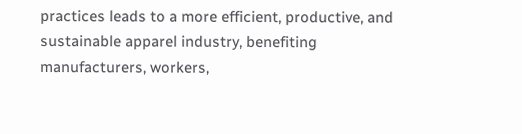practices leads to a more efficient, productive, and sustainable apparel industry, benefiting manufacturers, workers,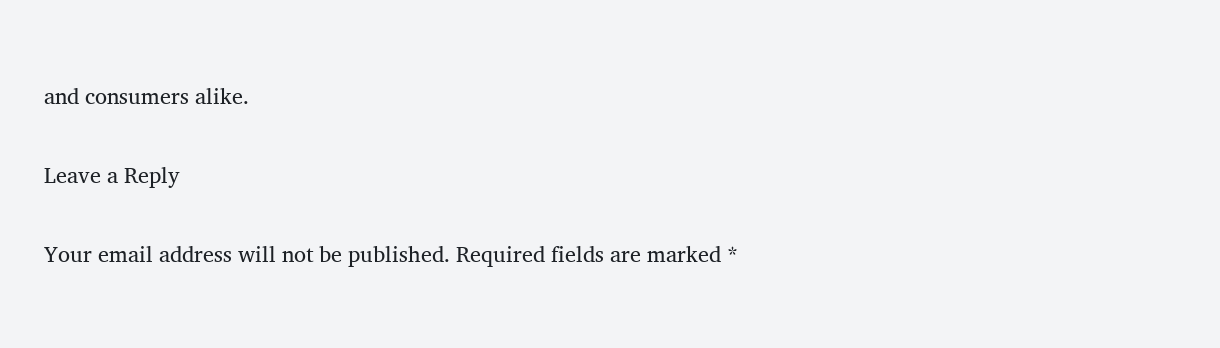and consumers alike.

Leave a Reply

Your email address will not be published. Required fields are marked *